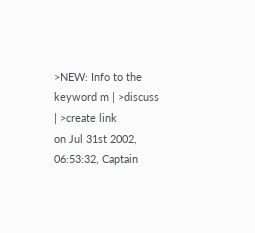>NEW: Info to the keyword m | >discuss | >create link
on Jul 31st 2002, 06:53:32, Captain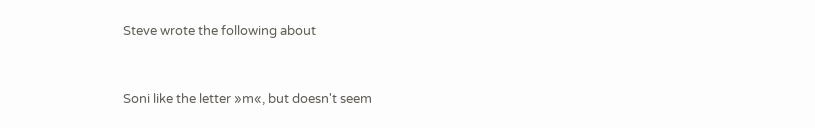Steve wrote the following about


Soni like the letter »m«, but doesn't seem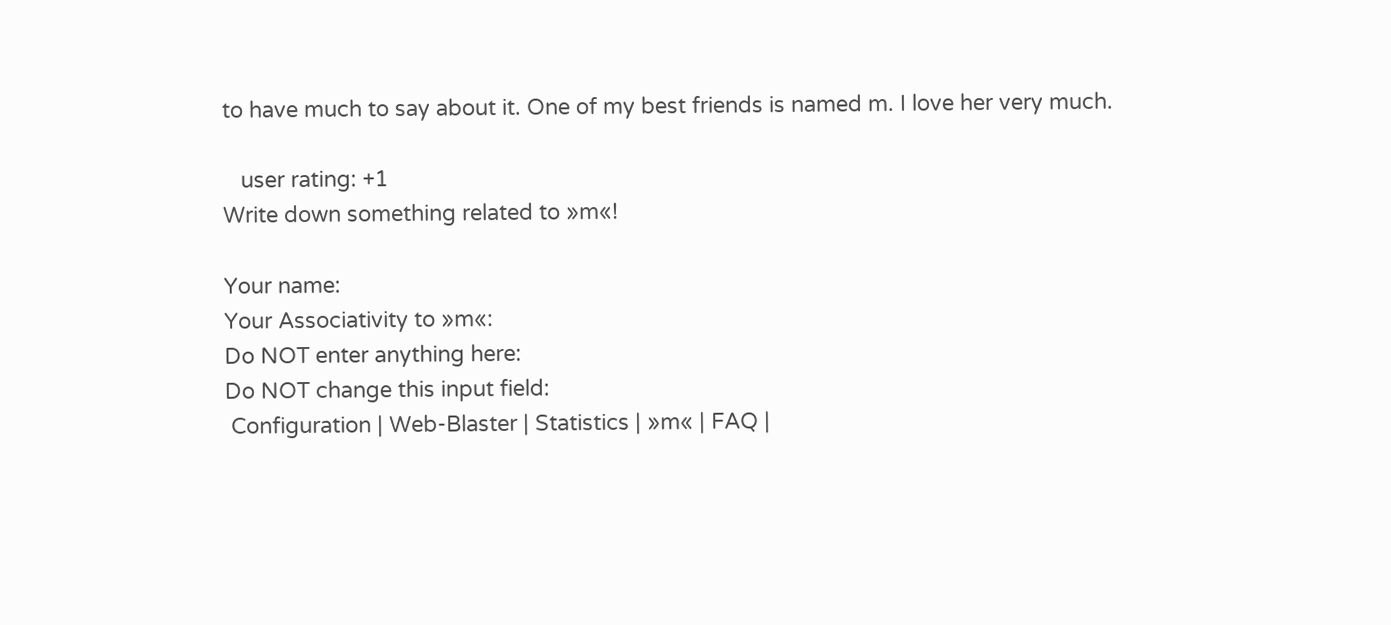to have much to say about it. One of my best friends is named m. I love her very much.

   user rating: +1
Write down something related to »m«!

Your name:
Your Associativity to »m«:
Do NOT enter anything here:
Do NOT change this input field:
 Configuration | Web-Blaster | Statistics | »m« | FAQ |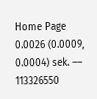Home Page
0.0026 (0.0009, 0.0004) sek. –– 113326550